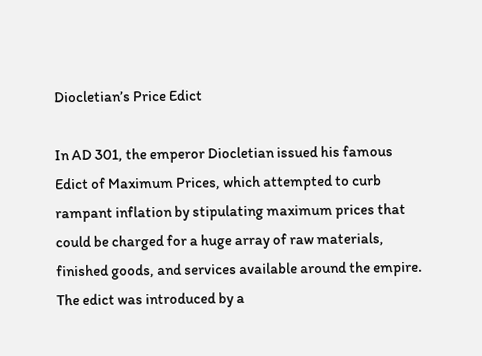Diocletian’s Price Edict

In AD 301, the emperor Diocletian issued his famous Edict of Maximum Prices, which attempted to curb rampant inflation by stipulating maximum prices that could be charged for a huge array of raw materials, finished goods, and services available around the empire. The edict was introduced by a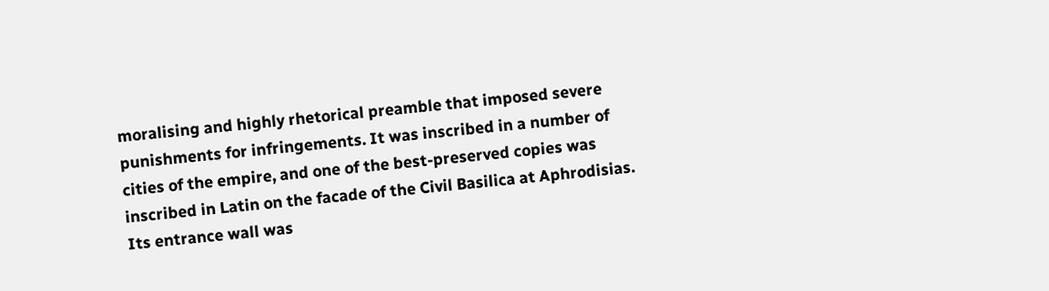moralising and highly rhetorical preamble that imposed severe punishments for infringements. It was inscribed in a number of cities of the empire, and one of the best-preserved copies was inscribed in Latin on the facade of the Civil Basilica at Aphrodisias. Its entrance wall was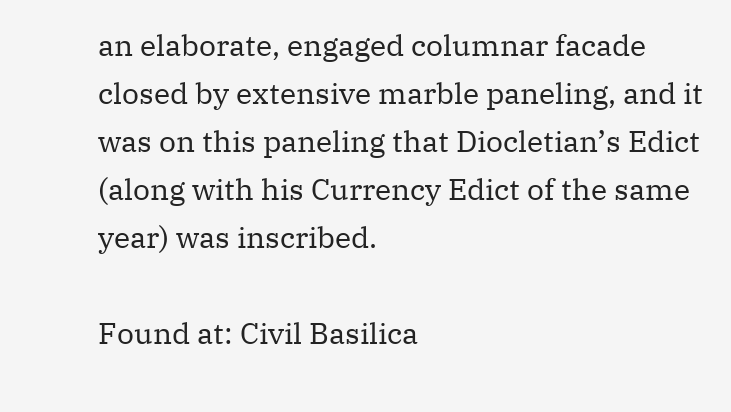an elaborate, engaged columnar facade closed by extensive marble paneling, and it was on this paneling that Diocletian’s Edict (along with his Currency Edict of the same year) was inscribed.

Found at: Civil Basilica